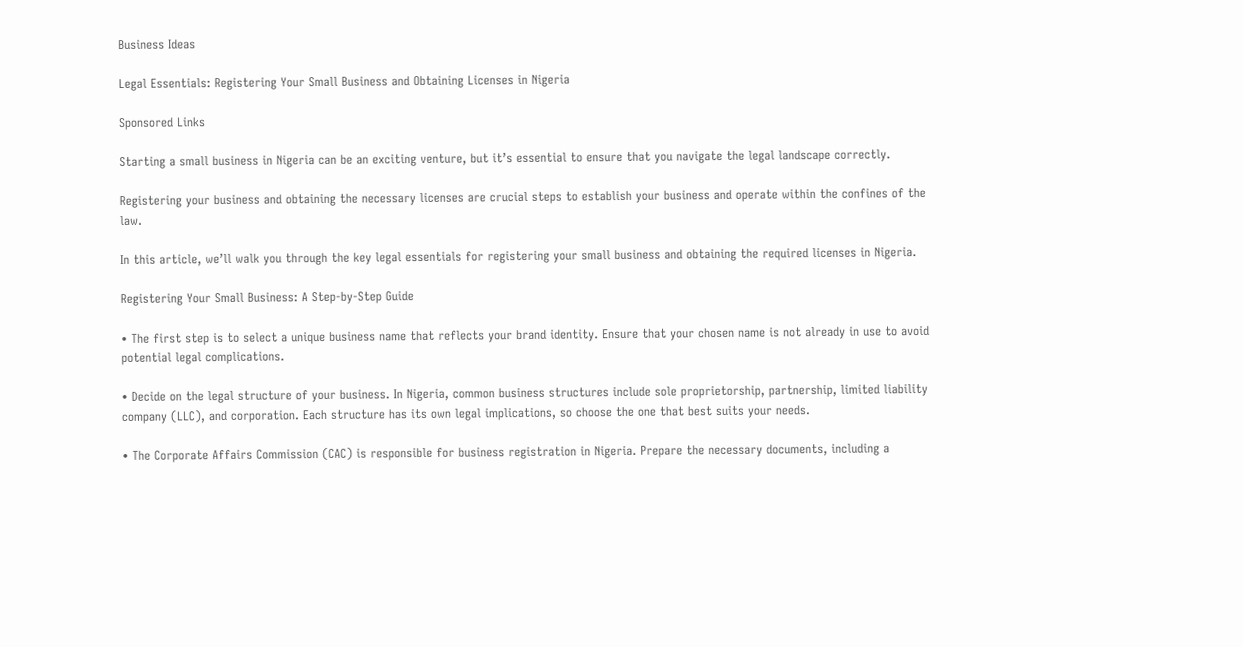Business Ideas

Legal Essentials: Registering Your Small Business and Obtaining Licenses in Nigeria

Sponsored Links

Starting a small business in Nigeria can be an exciting venture, but it’s essential to ensure that you navigate the legal landscape correctly.

Registering your business and obtaining the necessary licenses are crucial steps to establish your business and operate within the confines of the law.

In this article, we’ll walk you through the key legal essentials for registering your small business and obtaining the required licenses in Nigeria.

Registering Your Small Business: A Step-by-Step Guide

• The first step is to select a unique business name that reflects your brand identity. Ensure that your chosen name is not already in use to avoid potential legal complications.

• Decide on the legal structure of your business. In Nigeria, common business structures include sole proprietorship, partnership, limited liability company (LLC), and corporation. Each structure has its own legal implications, so choose the one that best suits your needs.

• The Corporate Affairs Commission (CAC) is responsible for business registration in Nigeria. Prepare the necessary documents, including a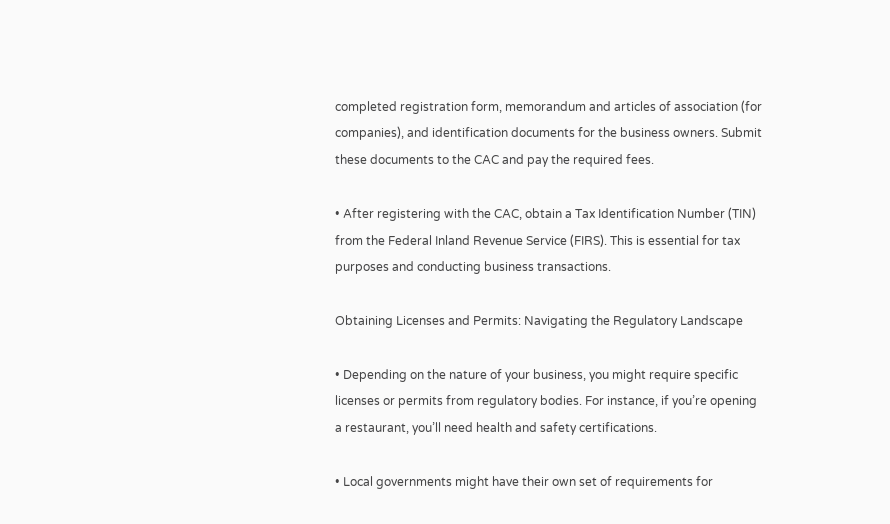completed registration form, memorandum and articles of association (for companies), and identification documents for the business owners. Submit these documents to the CAC and pay the required fees.

• After registering with the CAC, obtain a Tax Identification Number (TIN) from the Federal Inland Revenue Service (FIRS). This is essential for tax purposes and conducting business transactions.

Obtaining Licenses and Permits: Navigating the Regulatory Landscape

• Depending on the nature of your business, you might require specific licenses or permits from regulatory bodies. For instance, if you’re opening a restaurant, you’ll need health and safety certifications.

• Local governments might have their own set of requirements for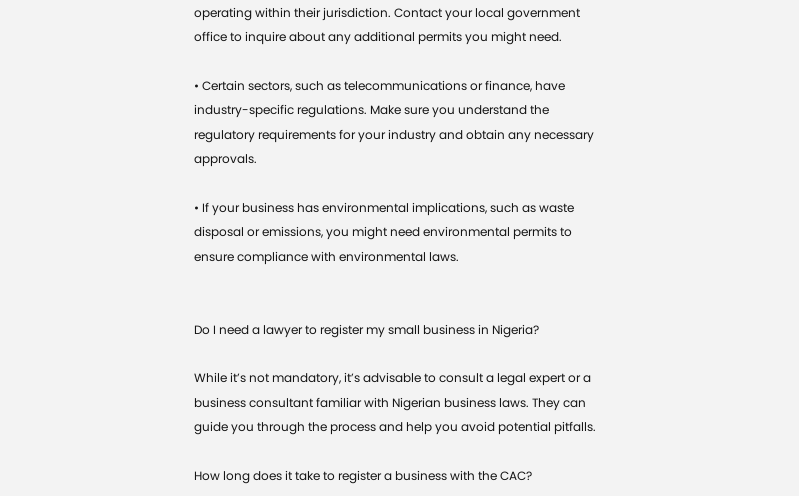operating within their jurisdiction. Contact your local government office to inquire about any additional permits you might need.

• Certain sectors, such as telecommunications or finance, have industry-specific regulations. Make sure you understand the regulatory requirements for your industry and obtain any necessary approvals.

• If your business has environmental implications, such as waste disposal or emissions, you might need environmental permits to ensure compliance with environmental laws.


Do I need a lawyer to register my small business in Nigeria?

While it’s not mandatory, it’s advisable to consult a legal expert or a business consultant familiar with Nigerian business laws. They can guide you through the process and help you avoid potential pitfalls.

How long does it take to register a business with the CAC?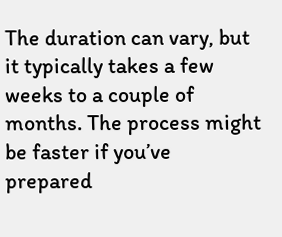The duration can vary, but it typically takes a few weeks to a couple of months. The process might be faster if you’ve prepared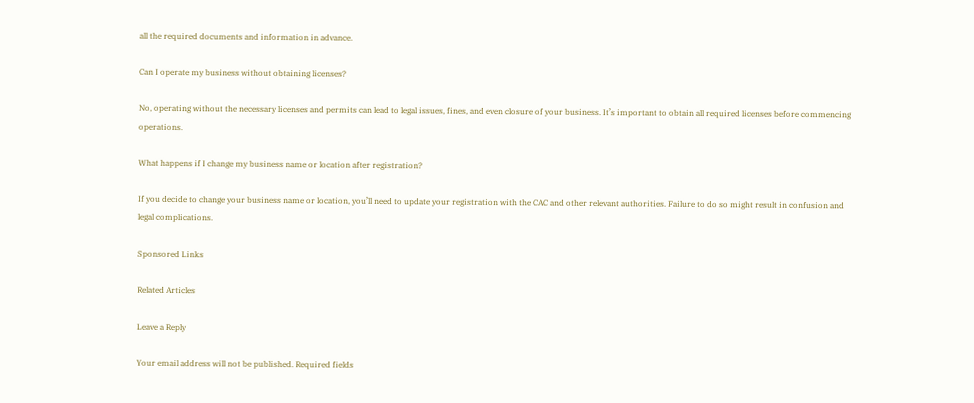all the required documents and information in advance.

Can I operate my business without obtaining licenses?

No, operating without the necessary licenses and permits can lead to legal issues, fines, and even closure of your business. It’s important to obtain all required licenses before commencing operations.

What happens if I change my business name or location after registration?

If you decide to change your business name or location, you’ll need to update your registration with the CAC and other relevant authorities. Failure to do so might result in confusion and legal complications.

Sponsored Links

Related Articles

Leave a Reply

Your email address will not be published. Required fields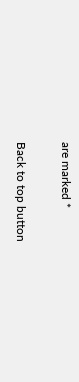are marked *

Back to top button